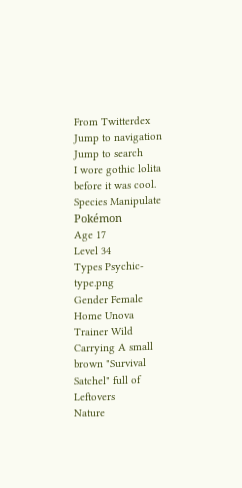From Twitterdex
Jump to navigation Jump to search
I wore gothic lolita before it was cool.
Species Manipulate Pokémon
Age 17
Level 34
Types Psychic-type.png
Gender Female
Home Unova
Trainer Wild
Carrying A small brown "Survival Satchel" full of Leftovers
Nature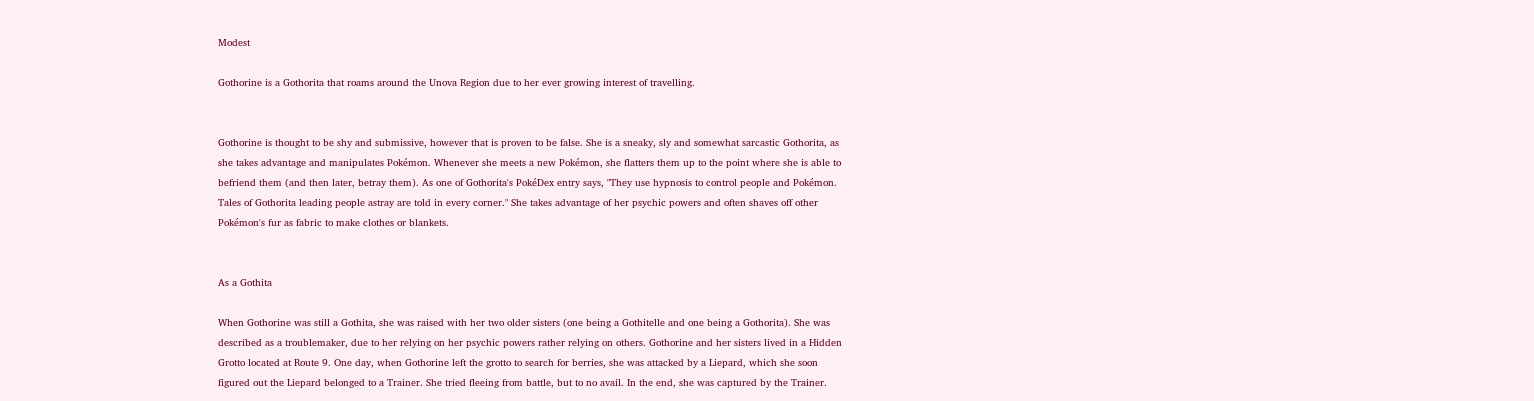Modest

Gothorine is a Gothorita that roams around the Unova Region due to her ever growing interest of travelling.


Gothorine is thought to be shy and submissive, however that is proven to be false. She is a sneaky, sly and somewhat sarcastic Gothorita, as she takes advantage and manipulates Pokémon. Whenever she meets a new Pokémon, she flatters them up to the point where she is able to befriend them (and then later, betray them). As one of Gothorita's PokéDex entry says, "They use hypnosis to control people and Pokémon. Tales of Gothorita leading people astray are told in every corner." She takes advantage of her psychic powers and often shaves off other Pokémon's fur as fabric to make clothes or blankets.


As a Gothita

When Gothorine was still a Gothita, she was raised with her two older sisters (one being a Gothitelle and one being a Gothorita). She was described as a troublemaker, due to her relying on her psychic powers rather relying on others. Gothorine and her sisters lived in a Hidden Grotto located at Route 9. One day, when Gothorine left the grotto to search for berries, she was attacked by a Liepard, which she soon figured out the Liepard belonged to a Trainer. She tried fleeing from battle, but to no avail. In the end, she was captured by the Trainer.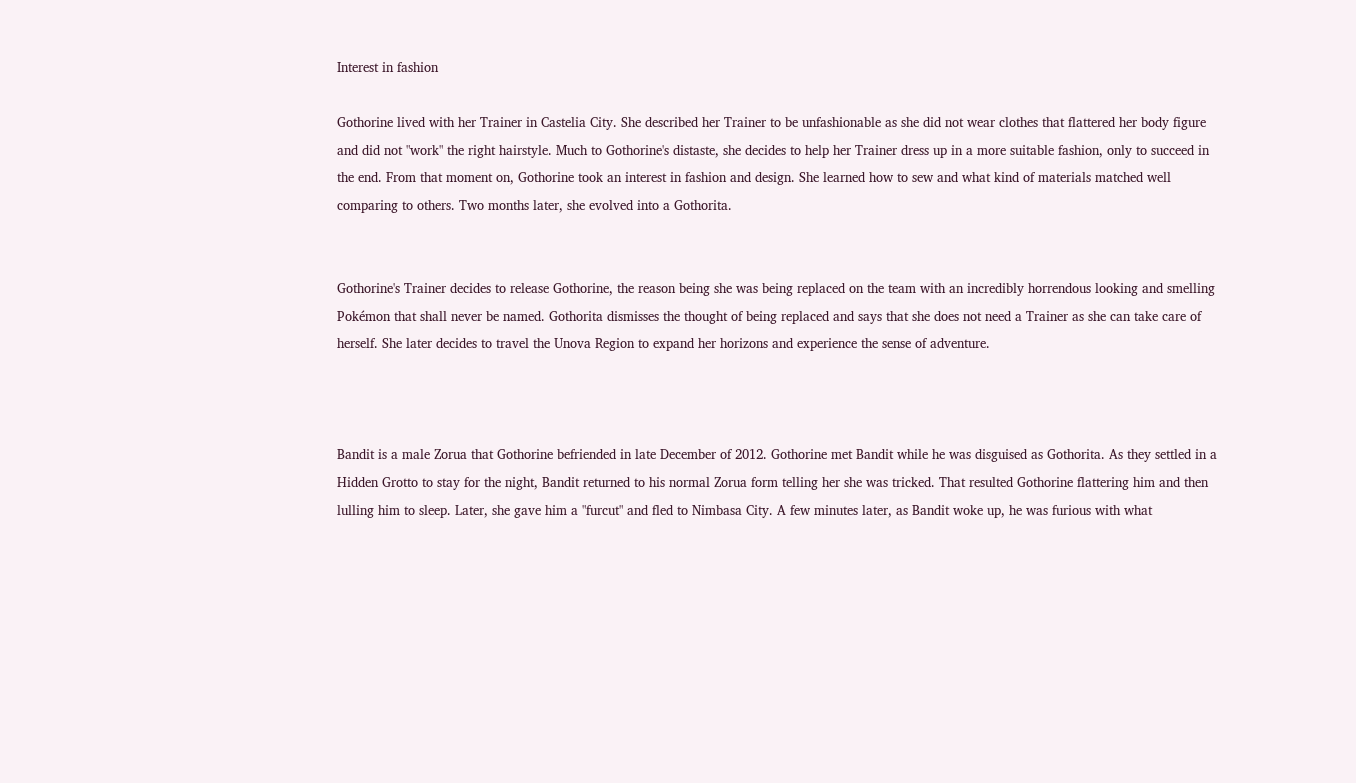Interest in fashion

Gothorine lived with her Trainer in Castelia City. She described her Trainer to be unfashionable as she did not wear clothes that flattered her body figure and did not "work" the right hairstyle. Much to Gothorine's distaste, she decides to help her Trainer dress up in a more suitable fashion, only to succeed in the end. From that moment on, Gothorine took an interest in fashion and design. She learned how to sew and what kind of materials matched well comparing to others. Two months later, she evolved into a Gothorita.


Gothorine's Trainer decides to release Gothorine, the reason being she was being replaced on the team with an incredibly horrendous looking and smelling Pokémon that shall never be named. Gothorita dismisses the thought of being replaced and says that she does not need a Trainer as she can take care of herself. She later decides to travel the Unova Region to expand her horizons and experience the sense of adventure.



Bandit is a male Zorua that Gothorine befriended in late December of 2012. Gothorine met Bandit while he was disguised as Gothorita. As they settled in a Hidden Grotto to stay for the night, Bandit returned to his normal Zorua form telling her she was tricked. That resulted Gothorine flattering him and then lulling him to sleep. Later, she gave him a "furcut" and fled to Nimbasa City. A few minutes later, as Bandit woke up, he was furious with what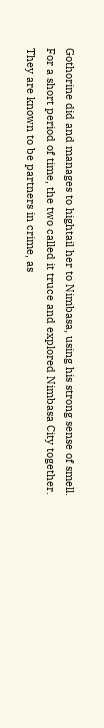Gothorine did and manages to hightail her to Nimbasa, using his strong sense of smell. For a short period of time, the two called it truce and explored Nimbasa City together. They are known to be partners in crime, as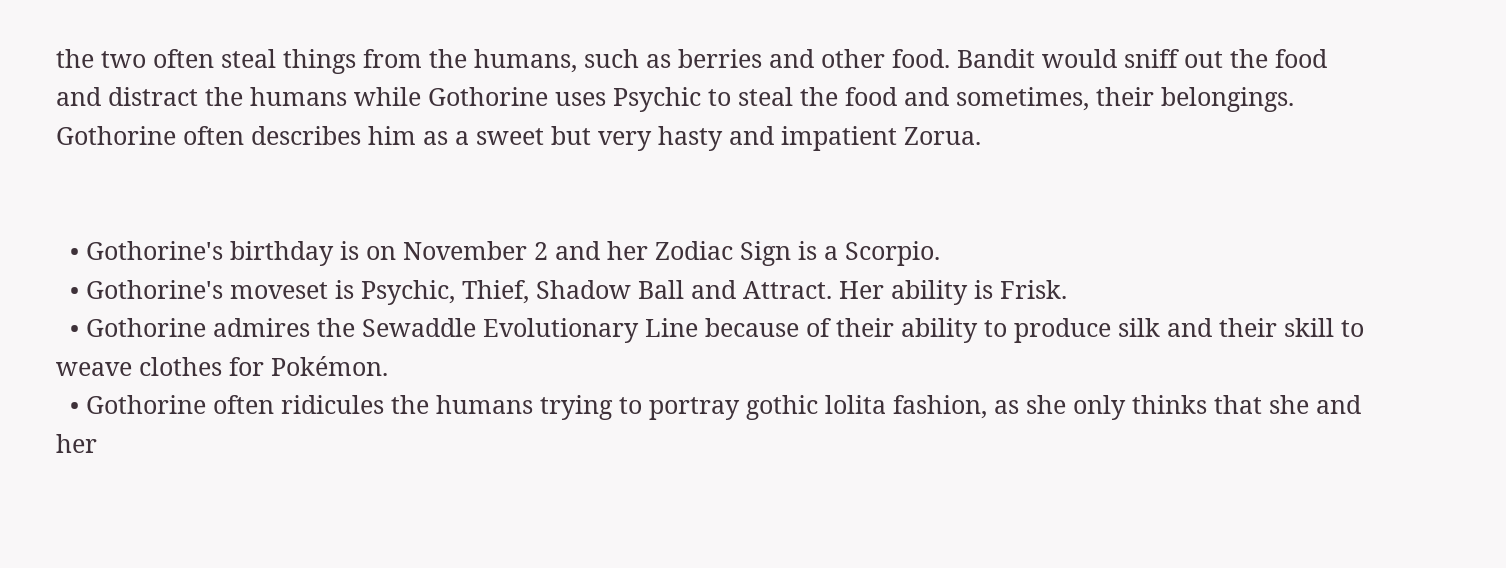the two often steal things from the humans, such as berries and other food. Bandit would sniff out the food and distract the humans while Gothorine uses Psychic to steal the food and sometimes, their belongings. Gothorine often describes him as a sweet but very hasty and impatient Zorua.


  • Gothorine's birthday is on November 2 and her Zodiac Sign is a Scorpio.
  • Gothorine's moveset is Psychic, Thief, Shadow Ball and Attract. Her ability is Frisk.
  • Gothorine admires the Sewaddle Evolutionary Line because of their ability to produce silk and their skill to weave clothes for Pokémon.
  • Gothorine often ridicules the humans trying to portray gothic lolita fashion, as she only thinks that she and her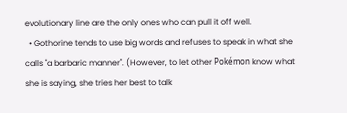evolutionary line are the only ones who can pull it off well.
  • Gothorine tends to use big words and refuses to speak in what she calls "a barbaric manner". (However, to let other Pokémon know what she is saying, she tries her best to talk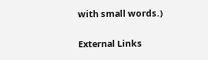with small words.)

External Links